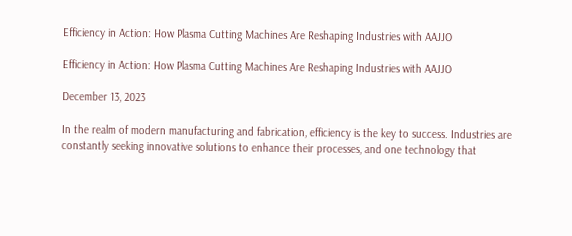Efficiency in Action: How Plasma Cutting Machines Are Reshaping Industries with AAJJO

Efficiency in Action: How Plasma Cutting Machines Are Reshaping Industries with AAJJO

December 13, 2023

In the realm of modern manufacturing and fabrication, efficiency is the key to success. Industries are constantly seeking innovative solutions to enhance their processes, and one technology that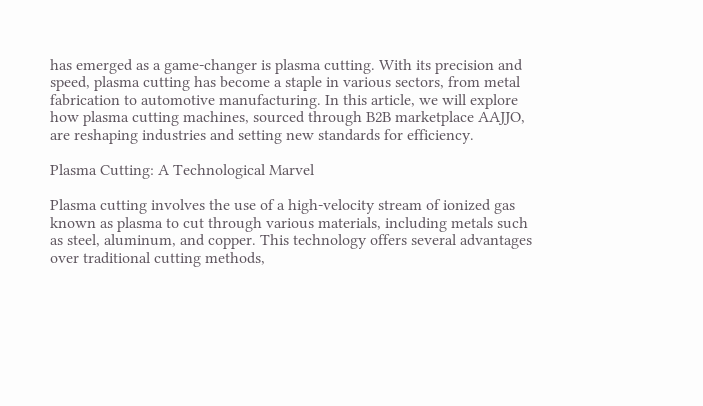has emerged as a game-changer is plasma cutting. With its precision and speed, plasma cutting has become a staple in various sectors, from metal fabrication to automotive manufacturing. In this article, we will explore how plasma cutting machines, sourced through B2B marketplace AAJJO, are reshaping industries and setting new standards for efficiency.

Plasma Cutting: A Technological Marvel

Plasma cutting involves the use of a high-velocity stream of ionized gas known as plasma to cut through various materials, including metals such as steel, aluminum, and copper. This technology offers several advantages over traditional cutting methods,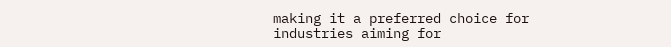making it a preferred choice for industries aiming for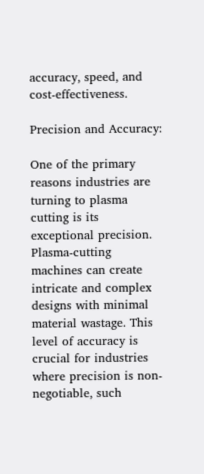accuracy, speed, and cost-effectiveness.

Precision and Accuracy:

One of the primary reasons industries are turning to plasma cutting is its exceptional precision. Plasma-cutting machines can create intricate and complex designs with minimal material wastage. This level of accuracy is crucial for industries where precision is non-negotiable, such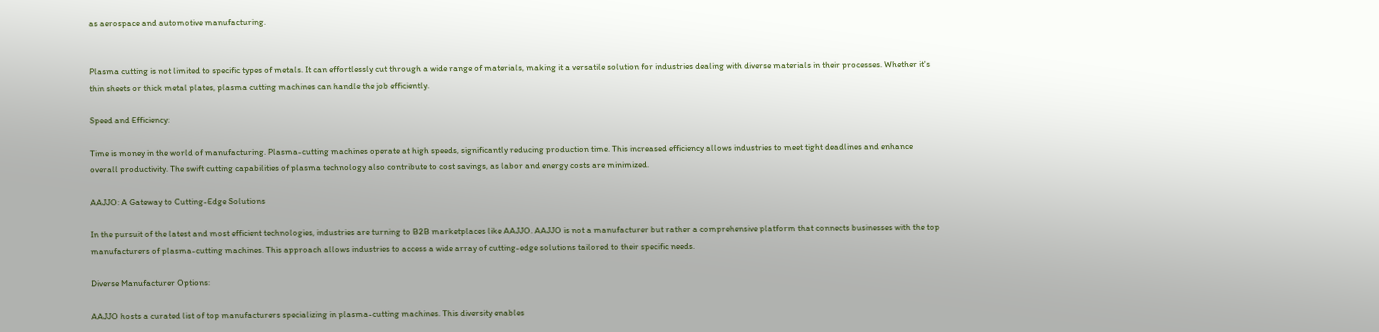as aerospace and automotive manufacturing.


Plasma cutting is not limited to specific types of metals. It can effortlessly cut through a wide range of materials, making it a versatile solution for industries dealing with diverse materials in their processes. Whether it's thin sheets or thick metal plates, plasma cutting machines can handle the job efficiently.

Speed and Efficiency:

Time is money in the world of manufacturing. Plasma-cutting machines operate at high speeds, significantly reducing production time. This increased efficiency allows industries to meet tight deadlines and enhance overall productivity. The swift cutting capabilities of plasma technology also contribute to cost savings, as labor and energy costs are minimized.

AAJJO: A Gateway to Cutting-Edge Solutions

In the pursuit of the latest and most efficient technologies, industries are turning to B2B marketplaces like AAJJO. AAJJO is not a manufacturer but rather a comprehensive platform that connects businesses with the top manufacturers of plasma-cutting machines. This approach allows industries to access a wide array of cutting-edge solutions tailored to their specific needs.

Diverse Manufacturer Options:

AAJJO hosts a curated list of top manufacturers specializing in plasma-cutting machines. This diversity enables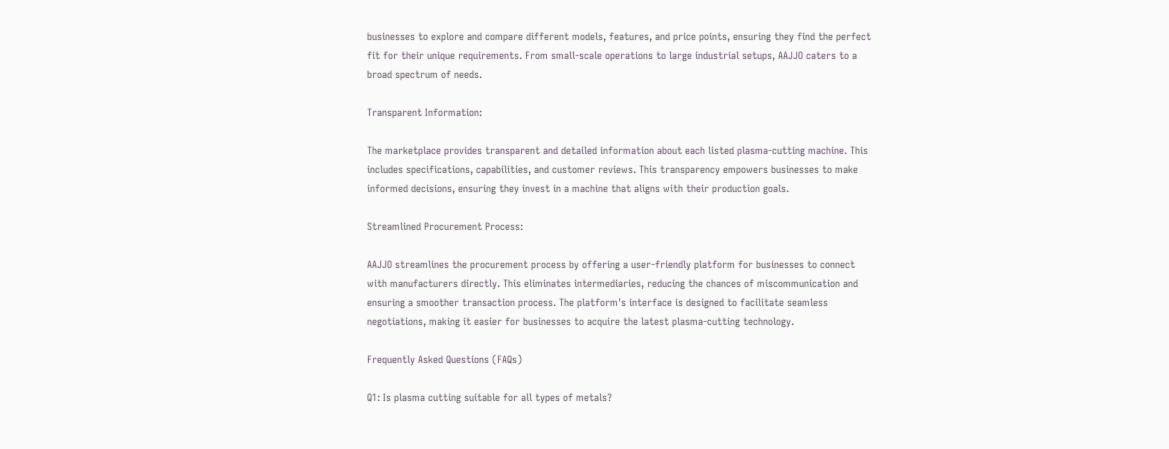businesses to explore and compare different models, features, and price points, ensuring they find the perfect fit for their unique requirements. From small-scale operations to large industrial setups, AAJJO caters to a broad spectrum of needs.

Transparent Information:

The marketplace provides transparent and detailed information about each listed plasma-cutting machine. This includes specifications, capabilities, and customer reviews. This transparency empowers businesses to make informed decisions, ensuring they invest in a machine that aligns with their production goals.

Streamlined Procurement Process:

AAJJO streamlines the procurement process by offering a user-friendly platform for businesses to connect with manufacturers directly. This eliminates intermediaries, reducing the chances of miscommunication and ensuring a smoother transaction process. The platform's interface is designed to facilitate seamless negotiations, making it easier for businesses to acquire the latest plasma-cutting technology.

Frequently Asked Questions (FAQs)

Q1: Is plasma cutting suitable for all types of metals?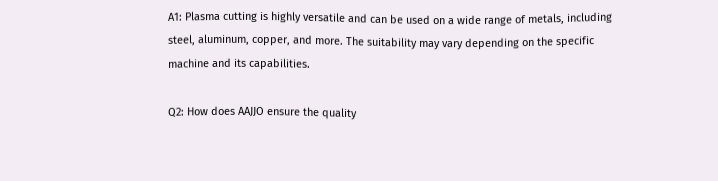A1: Plasma cutting is highly versatile and can be used on a wide range of metals, including steel, aluminum, copper, and more. The suitability may vary depending on the specific machine and its capabilities.

Q2: How does AAJJO ensure the quality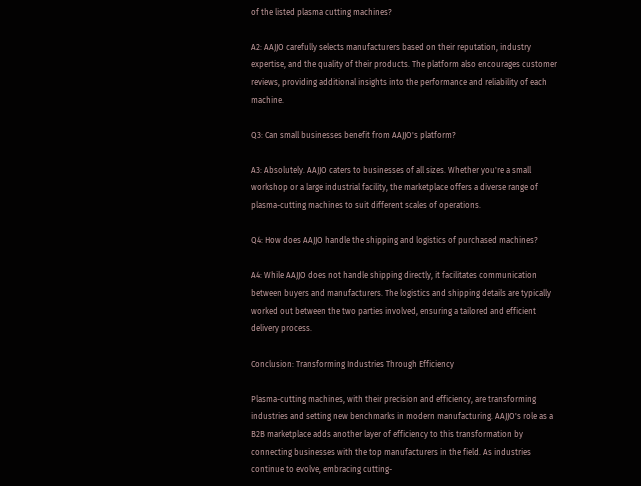of the listed plasma cutting machines?

A2: AAJJO carefully selects manufacturers based on their reputation, industry expertise, and the quality of their products. The platform also encourages customer reviews, providing additional insights into the performance and reliability of each machine.

Q3: Can small businesses benefit from AAJJO's platform?

A3: Absolutely. AAJJO caters to businesses of all sizes. Whether you're a small workshop or a large industrial facility, the marketplace offers a diverse range of plasma-cutting machines to suit different scales of operations.

Q4: How does AAJJO handle the shipping and logistics of purchased machines?

A4: While AAJJO does not handle shipping directly, it facilitates communication between buyers and manufacturers. The logistics and shipping details are typically worked out between the two parties involved, ensuring a tailored and efficient delivery process.

Conclusion: Transforming Industries Through Efficiency

Plasma-cutting machines, with their precision and efficiency, are transforming industries and setting new benchmarks in modern manufacturing. AAJJO's role as a B2B marketplace adds another layer of efficiency to this transformation by connecting businesses with the top manufacturers in the field. As industries continue to evolve, embracing cutting-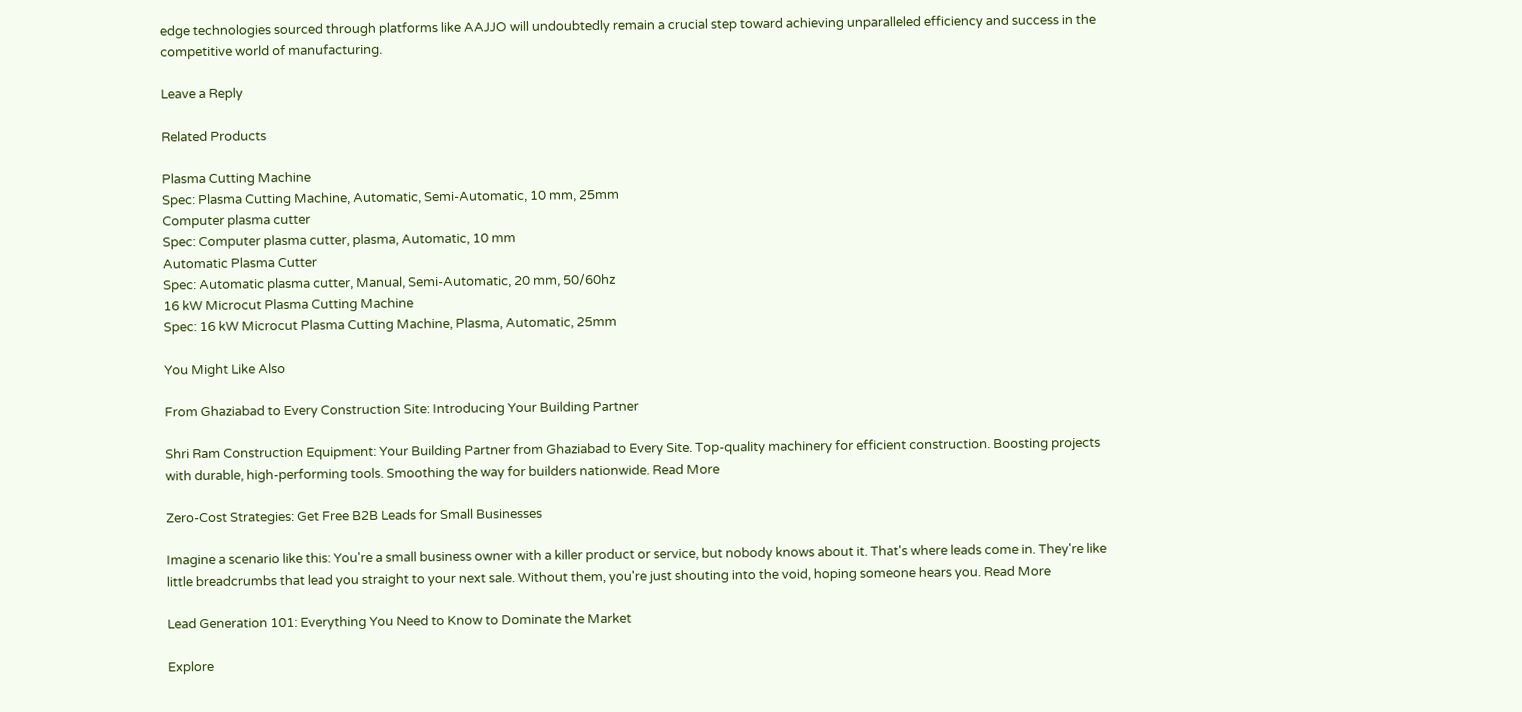edge technologies sourced through platforms like AAJJO will undoubtedly remain a crucial step toward achieving unparalleled efficiency and success in the competitive world of manufacturing.

Leave a Reply

Related Products

Plasma Cutting Machine
Spec: Plasma Cutting Machine, Automatic, Semi-Automatic, 10 mm, 25mm
Computer plasma cutter
Spec: Computer plasma cutter, plasma, Automatic, 10 mm
Automatic Plasma Cutter
Spec: Automatic plasma cutter, Manual, Semi-Automatic, 20 mm, 50/60hz
16 kW Microcut Plasma Cutting Machine
Spec: 16 kW Microcut Plasma Cutting Machine, Plasma, Automatic, 25mm

You Might Like Also

From Ghaziabad to Every Construction Site: Introducing Your Building Partner

Shri Ram Construction Equipment: Your Building Partner from Ghaziabad to Every Site. Top-quality machinery for efficient construction. Boosting projects with durable, high-performing tools. Smoothing the way for builders nationwide. Read More

Zero-Cost Strategies: Get Free B2B Leads for Small Businesses

Imagine a scenario like this: You're a small business owner with a killer product or service, but nobody knows about it. That's where leads come in. They're like little breadcrumbs that lead you straight to your next sale. Without them, you're just shouting into the void, hoping someone hears you. Read More

Lead Generation 101: Everything You Need to Know to Dominate the Market

Explore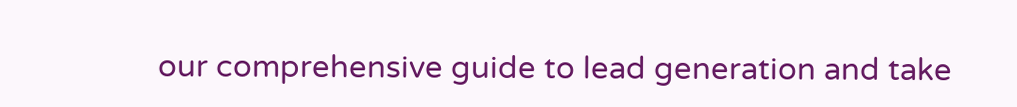our comprehensive guide to lead generation and take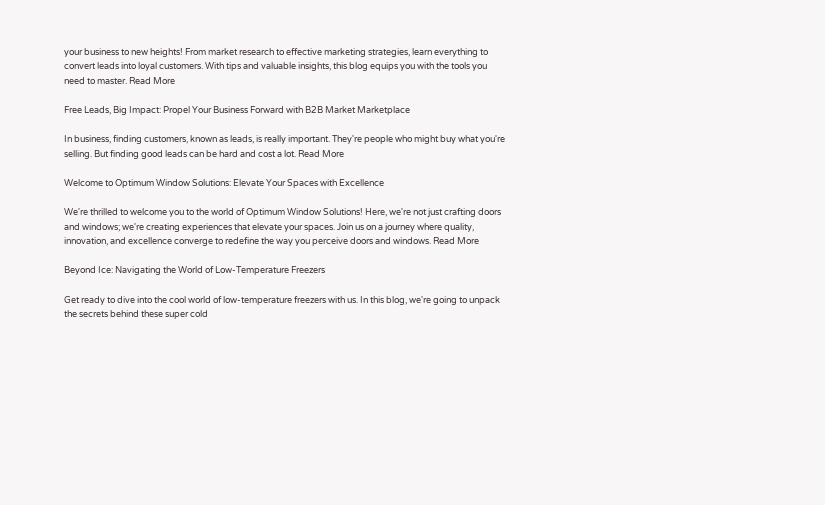your business to new heights! From market research to effective marketing strategies, learn everything to convert leads into loyal customers. With tips and valuable insights, this blog equips you with the tools you need to master. Read More

Free Leads, Big Impact: Propel Your Business Forward with B2B Market Marketplace

In business, finding customers, known as leads, is really important. They're people who might buy what you're selling. But finding good leads can be hard and cost a lot. Read More

Welcome to Optimum Window Solutions: Elevate Your Spaces with Excellence

We're thrilled to welcome you to the world of Optimum Window Solutions! Here, we're not just crafting doors and windows; we're creating experiences that elevate your spaces. Join us on a journey where quality, innovation, and excellence converge to redefine the way you perceive doors and windows. Read More

Beyond Ice: Navigating the World of Low-Temperature Freezers

Get ready to dive into the cool world of low-temperature freezers with us. In this blog, we're going to unpack the secrets behind these super cold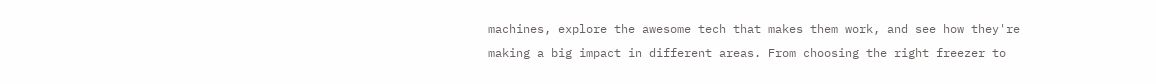machines, explore the awesome tech that makes them work, and see how they're making a big impact in different areas. From choosing the right freezer to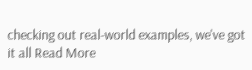checking out real-world examples, we've got it all Read More